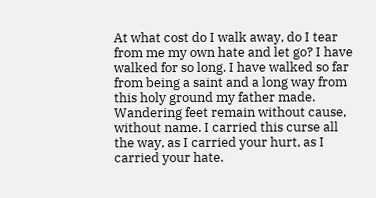At what cost do I walk away, do I tear from me my own hate and let go? I have walked for so long. I have walked so far from being a saint and a long way from this holy ground my father made. Wandering feet remain without cause, without name. I carried this curse all the way, as I carried your hurt, as I carried your hate.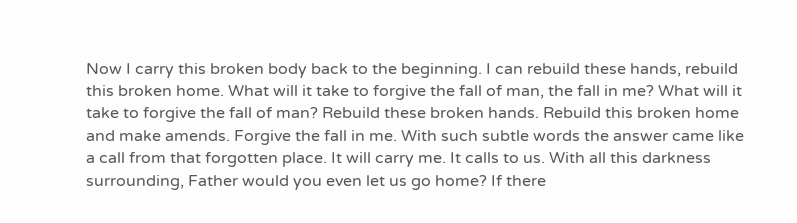Now I carry this broken body back to the beginning. I can rebuild these hands, rebuild this broken home. What will it take to forgive the fall of man, the fall in me? What will it take to forgive the fall of man? Rebuild these broken hands. Rebuild this broken home and make amends. Forgive the fall in me. With such subtle words the answer came like a call from that forgotten place. It will carry me. It calls to us. With all this darkness surrounding, Father would you even let us go home? If there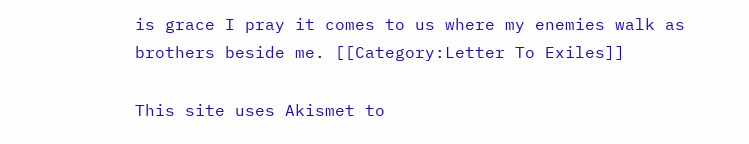is grace I pray it comes to us where my enemies walk as brothers beside me. [[Category:Letter To Exiles]]

This site uses Akismet to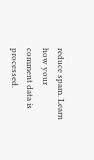reduce spam. Learn how your comment data is processed.